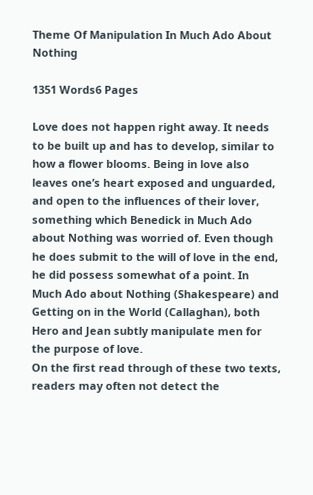Theme Of Manipulation In Much Ado About Nothing

1351 Words6 Pages

Love does not happen right away. It needs to be built up and has to develop, similar to how a flower blooms. Being in love also leaves one’s heart exposed and unguarded, and open to the influences of their lover, something which Benedick in Much Ado about Nothing was worried of. Even though he does submit to the will of love in the end, he did possess somewhat of a point. In Much Ado about Nothing (Shakespeare) and Getting on in the World (Callaghan), both Hero and Jean subtly manipulate men for the purpose of love.
On the first read through of these two texts, readers may often not detect the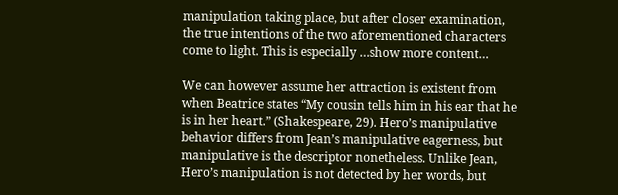manipulation taking place, but after closer examination, the true intentions of the two aforementioned characters come to light. This is especially …show more content…

We can however assume her attraction is existent from when Beatrice states “My cousin tells him in his ear that he is in her heart.” (Shakespeare, 29). Hero’s manipulative behavior differs from Jean’s manipulative eagerness, but manipulative is the descriptor nonetheless. Unlike Jean, Hero’s manipulation is not detected by her words, but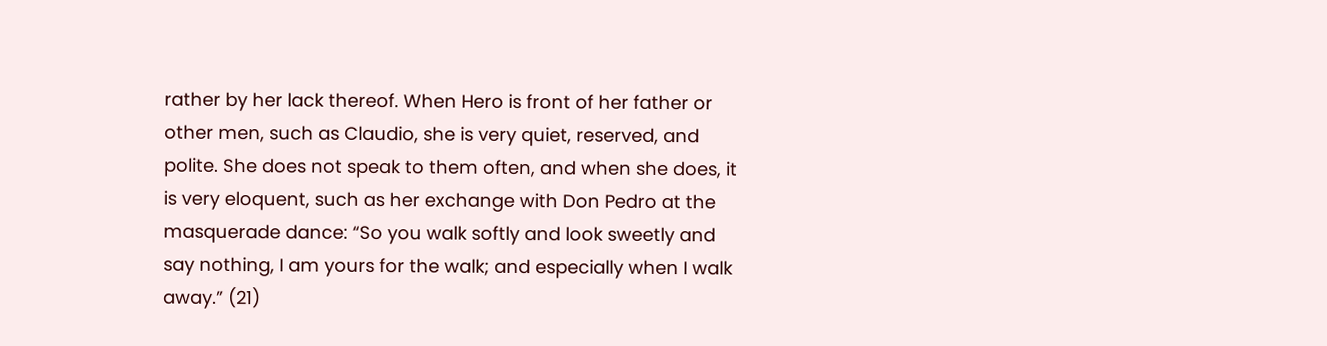rather by her lack thereof. When Hero is front of her father or other men, such as Claudio, she is very quiet, reserved, and polite. She does not speak to them often, and when she does, it is very eloquent, such as her exchange with Don Pedro at the masquerade dance: “So you walk softly and look sweetly and say nothing, I am yours for the walk; and especially when I walk away.” (21)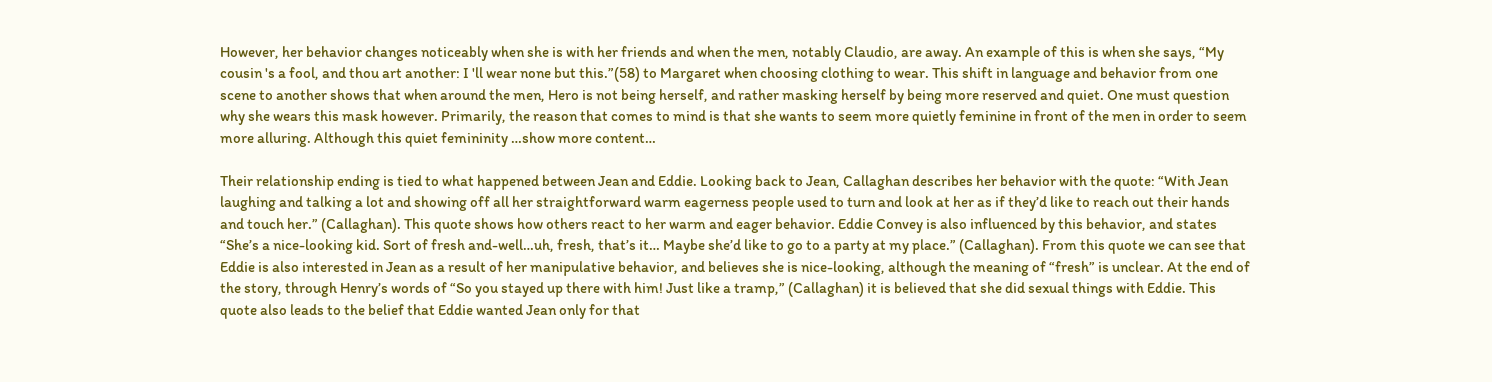However, her behavior changes noticeably when she is with her friends and when the men, notably Claudio, are away. An example of this is when she says, “My cousin 's a fool, and thou art another: I 'll wear none but this.”(58) to Margaret when choosing clothing to wear. This shift in language and behavior from one scene to another shows that when around the men, Hero is not being herself, and rather masking herself by being more reserved and quiet. One must question why she wears this mask however. Primarily, the reason that comes to mind is that she wants to seem more quietly feminine in front of the men in order to seem more alluring. Although this quiet femininity …show more content…

Their relationship ending is tied to what happened between Jean and Eddie. Looking back to Jean, Callaghan describes her behavior with the quote: “With Jean laughing and talking a lot and showing off all her straightforward warm eagerness people used to turn and look at her as if they’d like to reach out their hands and touch her.” (Callaghan). This quote shows how others react to her warm and eager behavior. Eddie Convey is also influenced by this behavior, and states “She’s a nice-looking kid. Sort of fresh and-well…uh, fresh, that’s it… Maybe she’d like to go to a party at my place.” (Callaghan). From this quote we can see that Eddie is also interested in Jean as a result of her manipulative behavior, and believes she is nice-looking, although the meaning of “fresh” is unclear. At the end of the story, through Henry’s words of “So you stayed up there with him! Just like a tramp,” (Callaghan) it is believed that she did sexual things with Eddie. This quote also leads to the belief that Eddie wanted Jean only for that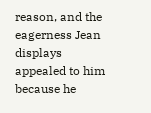reason, and the eagerness Jean displays appealed to him because he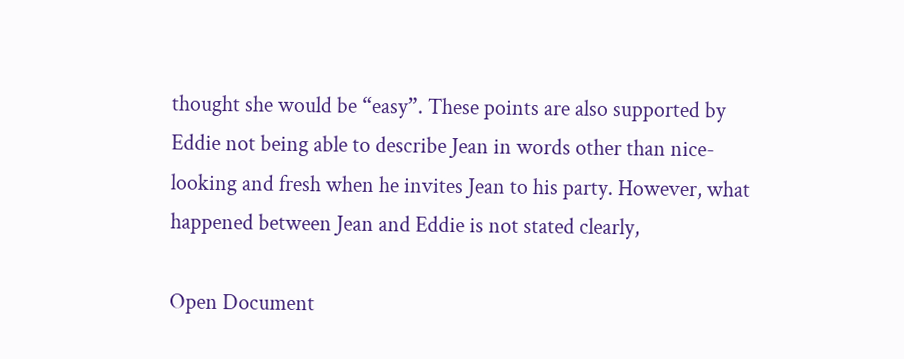thought she would be “easy”. These points are also supported by Eddie not being able to describe Jean in words other than nice-looking and fresh when he invites Jean to his party. However, what happened between Jean and Eddie is not stated clearly,

Open Document